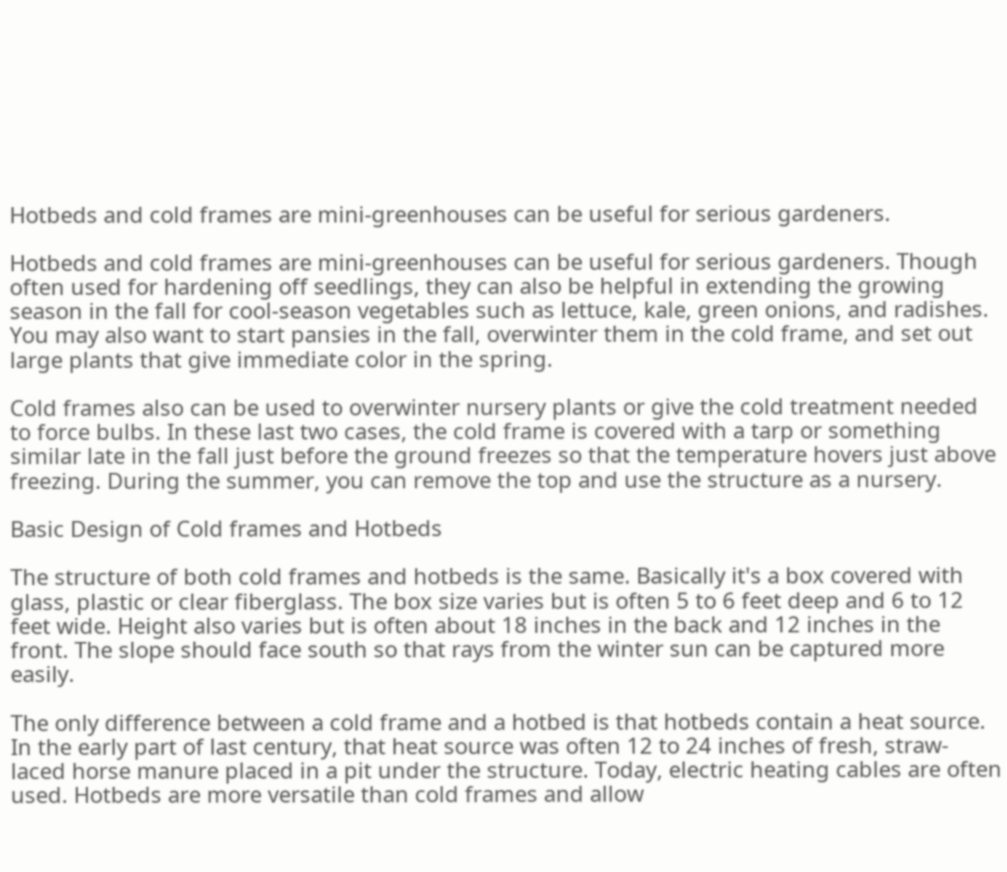Hotbeds and cold frames are mini-greenhouses can be useful for serious gardeners.

Hotbeds and cold frames are mini-greenhouses can be useful for serious gardeners. Though often used for hardening off seedlings, they can also be helpful in extending the growing season in the fall for cool-season vegetables such as lettuce, kale, green onions, and radishes. You may also want to start pansies in the fall, overwinter them in the cold frame, and set out large plants that give immediate color in the spring.

Cold frames also can be used to overwinter nursery plants or give the cold treatment needed to force bulbs. In these last two cases, the cold frame is covered with a tarp or something similar late in the fall just before the ground freezes so that the temperature hovers just above freezing. During the summer, you can remove the top and use the structure as a nursery.

Basic Design of Cold frames and Hotbeds

The structure of both cold frames and hotbeds is the same. Basically it's a box covered with glass, plastic or clear fiberglass. The box size varies but is often 5 to 6 feet deep and 6 to 12 feet wide. Height also varies but is often about 18 inches in the back and 12 inches in the front. The slope should face south so that rays from the winter sun can be captured more easily.

The only difference between a cold frame and a hotbed is that hotbeds contain a heat source. In the early part of last century, that heat source was often 12 to 24 inches of fresh, straw-laced horse manure placed in a pit under the structure. Today, electric heating cables are often used. Hotbeds are more versatile than cold frames and allow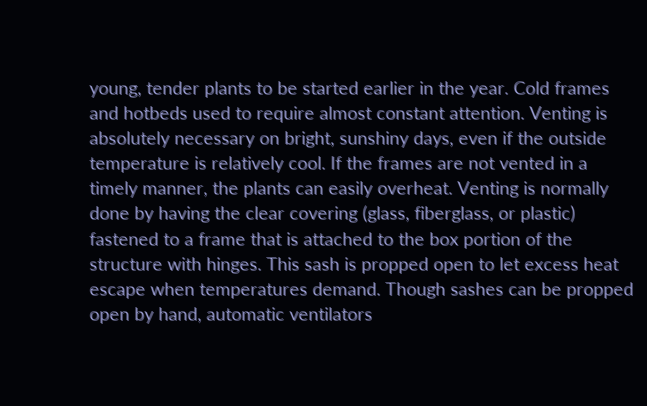young, tender plants to be started earlier in the year. Cold frames and hotbeds used to require almost constant attention. Venting is absolutely necessary on bright, sunshiny days, even if the outside temperature is relatively cool. If the frames are not vented in a timely manner, the plants can easily overheat. Venting is normally done by having the clear covering (glass, fiberglass, or plastic) fastened to a frame that is attached to the box portion of the structure with hinges. This sash is propped open to let excess heat escape when temperatures demand. Though sashes can be propped open by hand, automatic ventilators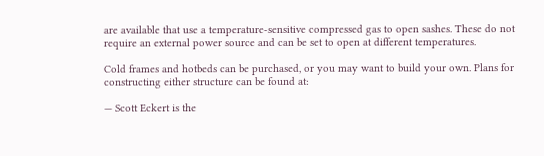are available that use a temperature-sensitive compressed gas to open sashes. These do not require an external power source and can be set to open at different temperatures.

Cold frames and hotbeds can be purchased, or you may want to build your own. Plans for constructing either structure can be found at:

— Scott Eckert is the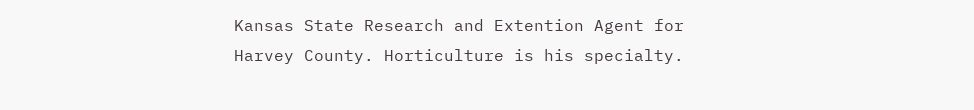Kansas State Research and Extention Agent for Harvey County. Horticulture is his specialty.